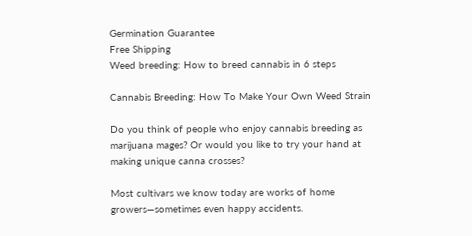Germination Guarantee
Free Shipping
Weed breeding: How to breed cannabis in 6 steps

Cannabis Breeding: How To Make Your Own Weed Strain

Do you think of people who enjoy cannabis breeding as marijuana mages? Or would you like to try your hand at making unique canna crosses?

Most cultivars we know today are works of home growers—sometimes even happy accidents.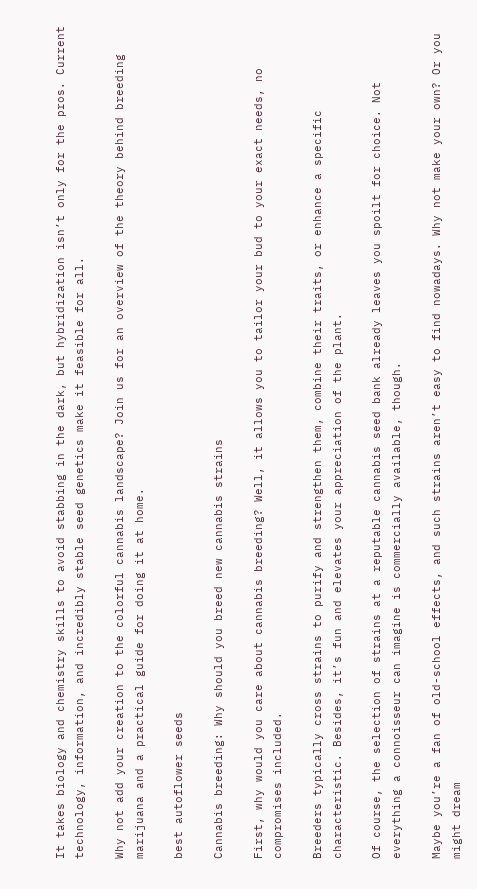It takes biology and chemistry skills to avoid stabbing in the dark, but hybridization isn’t only for the pros. Current technology, information, and incredibly stable seed genetics make it feasible for all.

Why not add your creation to the colorful cannabis landscape? Join us for an overview of the theory behind breeding marijuana and a practical guide for doing it at home.

best autoflower seeds

Cannabis breeding: Why should you breed new cannabis strains

First, why would you care about cannabis breeding? Well, it allows you to tailor your bud to your exact needs, no compromises included.

Breeders typically cross strains to purify and strengthen them, combine their traits, or enhance a specific characteristic. Besides, it’s fun and elevates your appreciation of the plant.

Of course, the selection of strains at a reputable cannabis seed bank already leaves you spoilt for choice. Not everything a connoisseur can imagine is commercially available, though.

Maybe you’re a fan of old-school effects, and such strains aren’t easy to find nowadays. Why not make your own? Or you might dream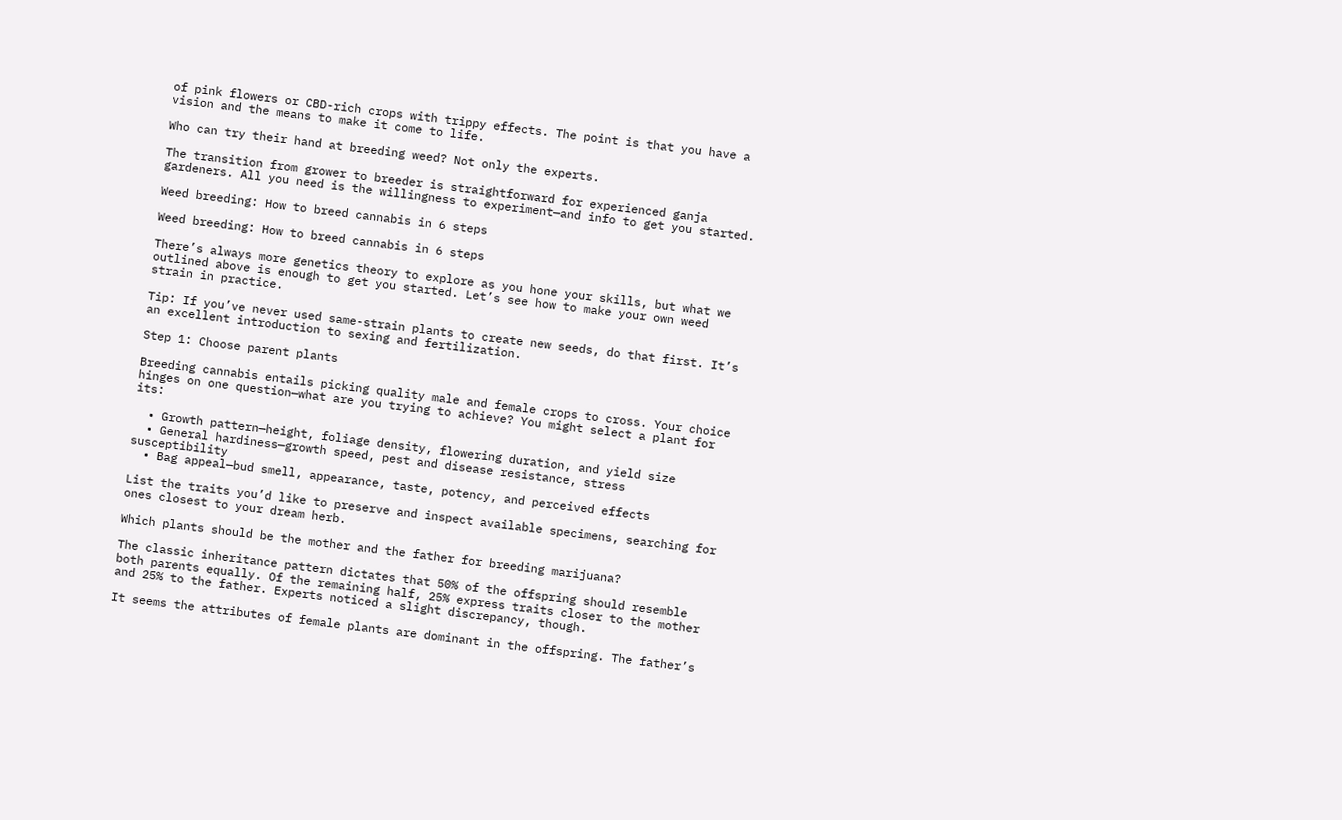of pink flowers or CBD-rich crops with trippy effects. The point is that you have a vision and the means to make it come to life.

Who can try their hand at breeding weed? Not only the experts.

The transition from grower to breeder is straightforward for experienced ganja gardeners. All you need is the willingness to experiment—and info to get you started.

Weed breeding: How to breed cannabis in 6 steps

Weed breeding: How to breed cannabis in 6 steps

There’s always more genetics theory to explore as you hone your skills, but what we outlined above is enough to get you started. Let’s see how to make your own weed strain in practice.

Tip: If you’ve never used same-strain plants to create new seeds, do that first. It’s an excellent introduction to sexing and fertilization.

Step 1: Choose parent plants

Breeding cannabis entails picking quality male and female crops to cross. Your choice hinges on one question—what are you trying to achieve? You might select a plant for its:

  • Growth pattern—height, foliage density, flowering duration, and yield size
  • General hardiness—growth speed, pest and disease resistance, stress susceptibility
  • Bag appeal—bud smell, appearance, taste, potency, and perceived effects

List the traits you’d like to preserve and inspect available specimens, searching for ones closest to your dream herb.

Which plants should be the mother and the father for breeding marijuana?

The classic inheritance pattern dictates that 50% of the offspring should resemble both parents equally. Of the remaining half, 25% express traits closer to the mother and 25% to the father. Experts noticed a slight discrepancy, though.

It seems the attributes of female plants are dominant in the offspring. The father’s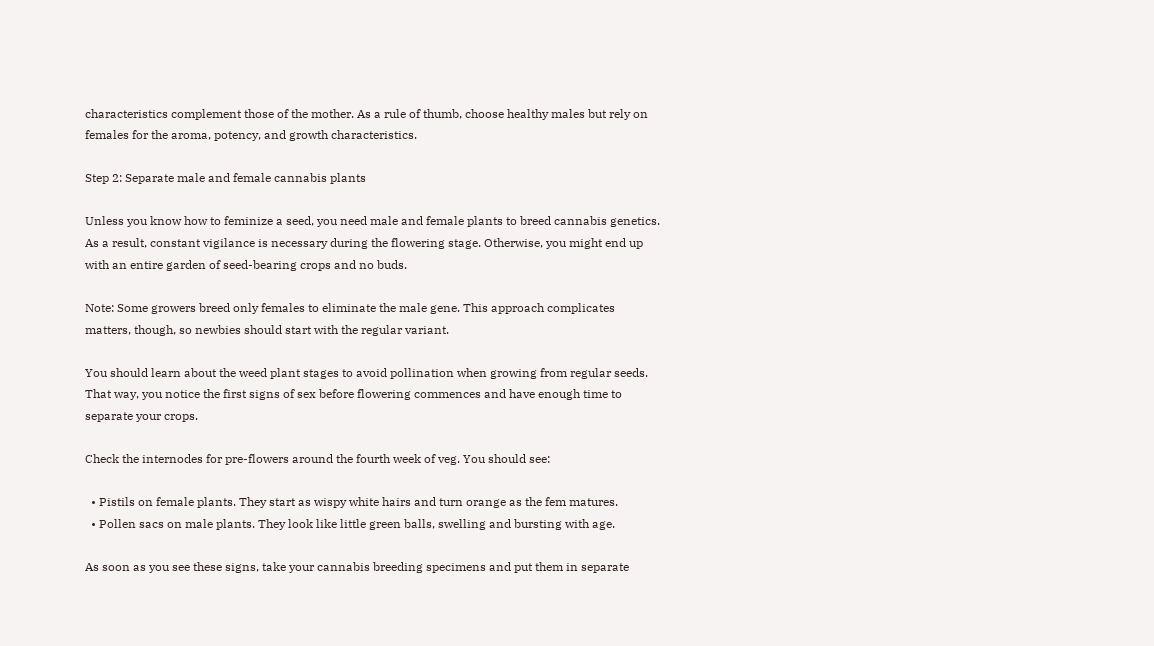characteristics complement those of the mother. As a rule of thumb, choose healthy males but rely on females for the aroma, potency, and growth characteristics.

Step 2: Separate male and female cannabis plants

Unless you know how to feminize a seed, you need male and female plants to breed cannabis genetics. As a result, constant vigilance is necessary during the flowering stage. Otherwise, you might end up with an entire garden of seed-bearing crops and no buds.

Note: Some growers breed only females to eliminate the male gene. This approach complicates matters, though, so newbies should start with the regular variant.

You should learn about the weed plant stages to avoid pollination when growing from regular seeds. That way, you notice the first signs of sex before flowering commences and have enough time to separate your crops.

Check the internodes for pre-flowers around the fourth week of veg. You should see:

  • Pistils on female plants. They start as wispy white hairs and turn orange as the fem matures.
  • Pollen sacs on male plants. They look like little green balls, swelling and bursting with age.

As soon as you see these signs, take your cannabis breeding specimens and put them in separate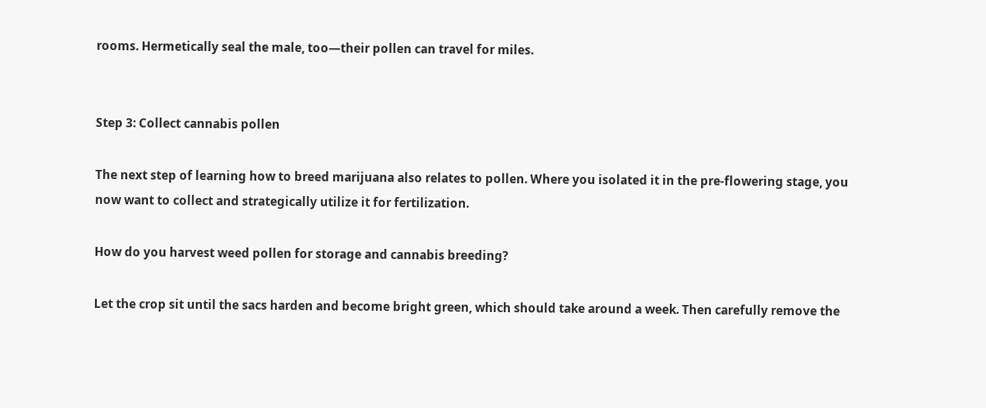rooms. Hermetically seal the male, too—their pollen can travel for miles.


Step 3: Collect cannabis pollen

The next step of learning how to breed marijuana also relates to pollen. Where you isolated it in the pre-flowering stage, you now want to collect and strategically utilize it for fertilization.

How do you harvest weed pollen for storage and cannabis breeding?

Let the crop sit until the sacs harden and become bright green, which should take around a week. Then carefully remove the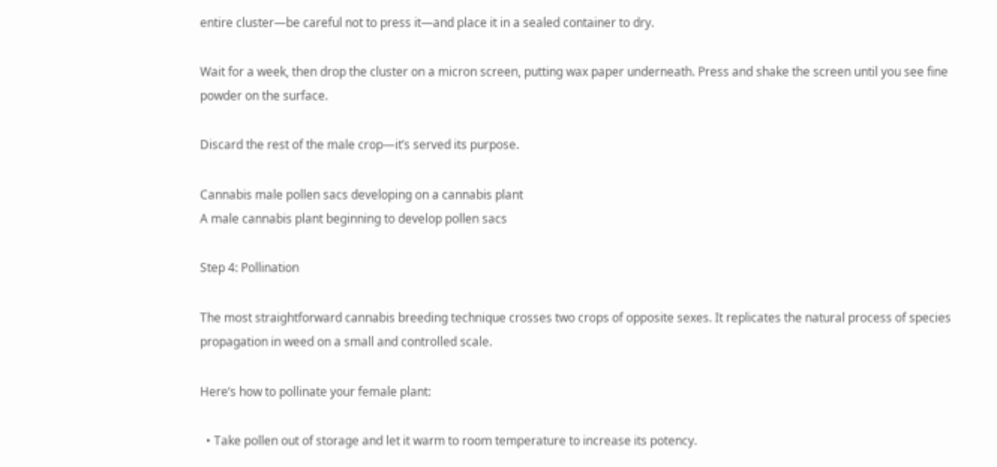entire cluster—be careful not to press it—and place it in a sealed container to dry.

Wait for a week, then drop the cluster on a micron screen, putting wax paper underneath. Press and shake the screen until you see fine powder on the surface.

Discard the rest of the male crop—it’s served its purpose.

Cannabis male pollen sacs developing on a cannabis plant
A male cannabis plant beginning to develop pollen sacs

Step 4: Pollination

The most straightforward cannabis breeding technique crosses two crops of opposite sexes. It replicates the natural process of species propagation in weed on a small and controlled scale.

Here’s how to pollinate your female plant:

  • Take pollen out of storage and let it warm to room temperature to increase its potency.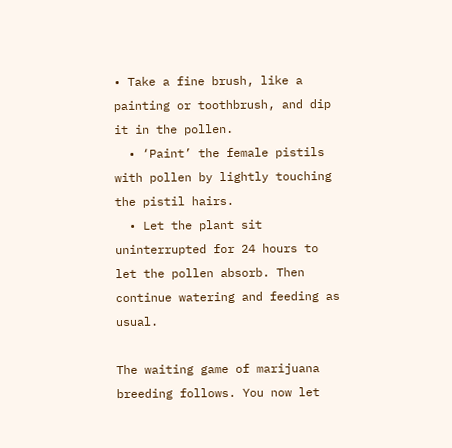• Take a fine brush, like a painting or toothbrush, and dip it in the pollen.
  • ‘Paint’ the female pistils with pollen by lightly touching the pistil hairs.
  • Let the plant sit uninterrupted for 24 hours to let the pollen absorb. Then continue watering and feeding as usual.

The waiting game of marijuana breeding follows. You now let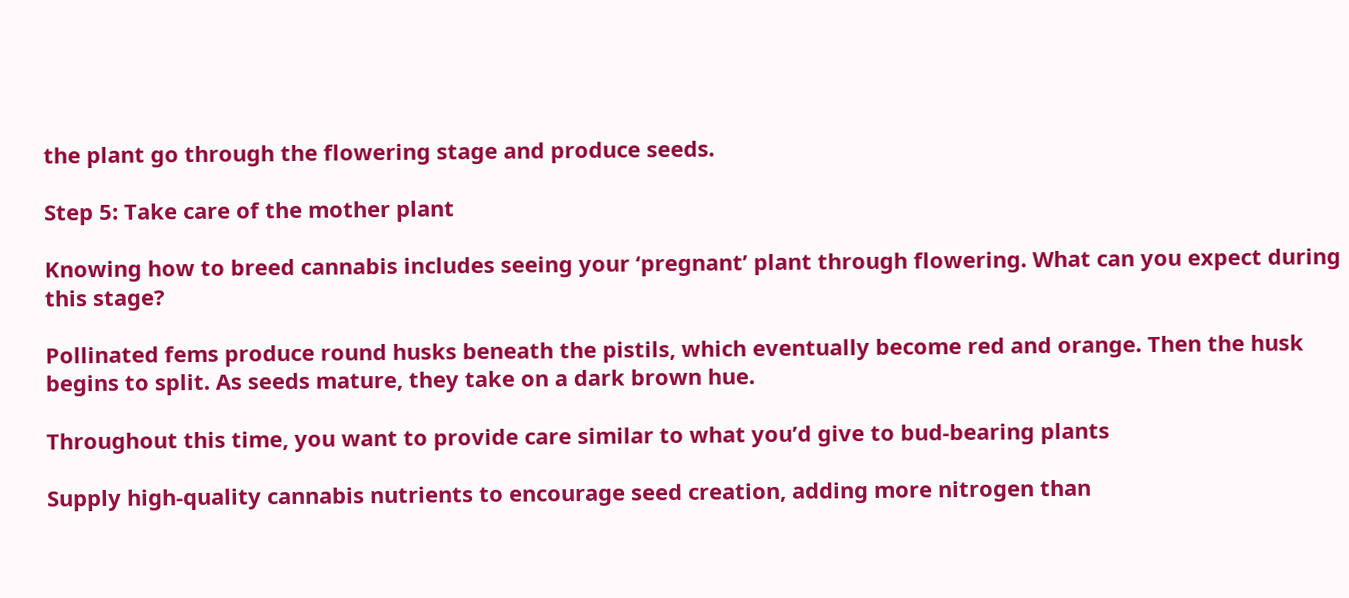the plant go through the flowering stage and produce seeds.

Step 5: Take care of the mother plant

Knowing how to breed cannabis includes seeing your ‘pregnant’ plant through flowering. What can you expect during this stage?

Pollinated fems produce round husks beneath the pistils, which eventually become red and orange. Then the husk begins to split. As seeds mature, they take on a dark brown hue.

Throughout this time, you want to provide care similar to what you’d give to bud-bearing plants

Supply high-quality cannabis nutrients to encourage seed creation, adding more nitrogen than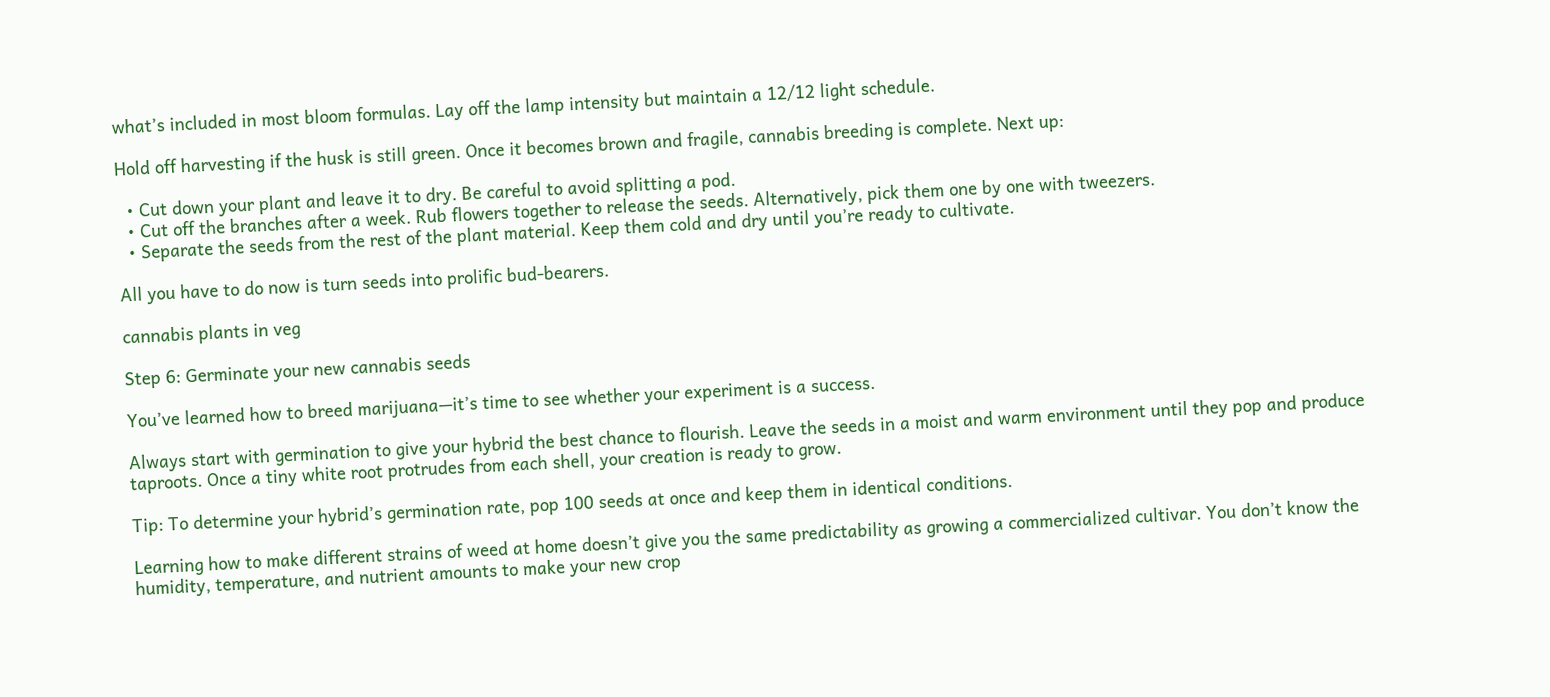what’s included in most bloom formulas. Lay off the lamp intensity but maintain a 12/12 light schedule.

Hold off harvesting if the husk is still green. Once it becomes brown and fragile, cannabis breeding is complete. Next up:

  • Cut down your plant and leave it to dry. Be careful to avoid splitting a pod.
  • Cut off the branches after a week. Rub flowers together to release the seeds. Alternatively, pick them one by one with tweezers.
  • Separate the seeds from the rest of the plant material. Keep them cold and dry until you’re ready to cultivate.

All you have to do now is turn seeds into prolific bud-bearers.

cannabis plants in veg

Step 6: Germinate your new cannabis seeds

You’ve learned how to breed marijuana—it’s time to see whether your experiment is a success.

Always start with germination to give your hybrid the best chance to flourish. Leave the seeds in a moist and warm environment until they pop and produce taproots. Once a tiny white root protrudes from each shell, your creation is ready to grow.

Tip: To determine your hybrid’s germination rate, pop 100 seeds at once and keep them in identical conditions.

Learning how to make different strains of weed at home doesn’t give you the same predictability as growing a commercialized cultivar. You don’t know the humidity, temperature, and nutrient amounts to make your new crop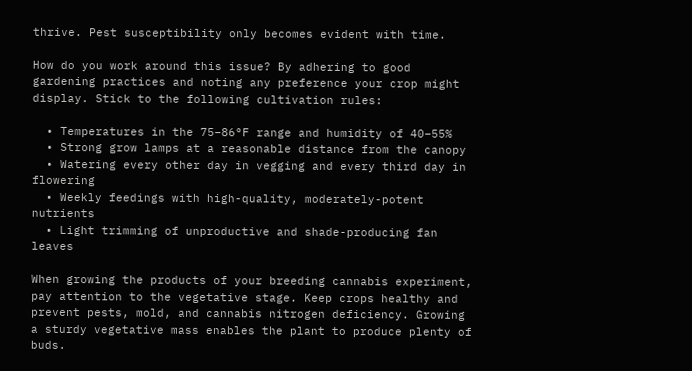thrive. Pest susceptibility only becomes evident with time.

How do you work around this issue? By adhering to good gardening practices and noting any preference your crop might display. Stick to the following cultivation rules:

  • Temperatures in the 75–86°F range and humidity of 40–55%
  • Strong grow lamps at a reasonable distance from the canopy
  • Watering every other day in vegging and every third day in flowering
  • Weekly feedings with high-quality, moderately-potent nutrients
  • Light trimming of unproductive and shade-producing fan leaves

When growing the products of your breeding cannabis experiment, pay attention to the vegetative stage. Keep crops healthy and prevent pests, mold, and cannabis nitrogen deficiency. Growing a sturdy vegetative mass enables the plant to produce plenty of buds.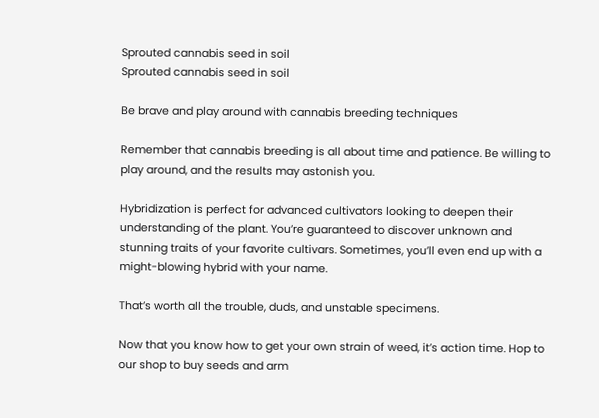Sprouted cannabis seed in soil
Sprouted cannabis seed in soil

Be brave and play around with cannabis breeding techniques

Remember that cannabis breeding is all about time and patience. Be willing to play around, and the results may astonish you.

Hybridization is perfect for advanced cultivators looking to deepen their understanding of the plant. You’re guaranteed to discover unknown and stunning traits of your favorite cultivars. Sometimes, you’ll even end up with a might-blowing hybrid with your name.

That’s worth all the trouble, duds, and unstable specimens.

Now that you know how to get your own strain of weed, it’s action time. Hop to our shop to buy seeds and arm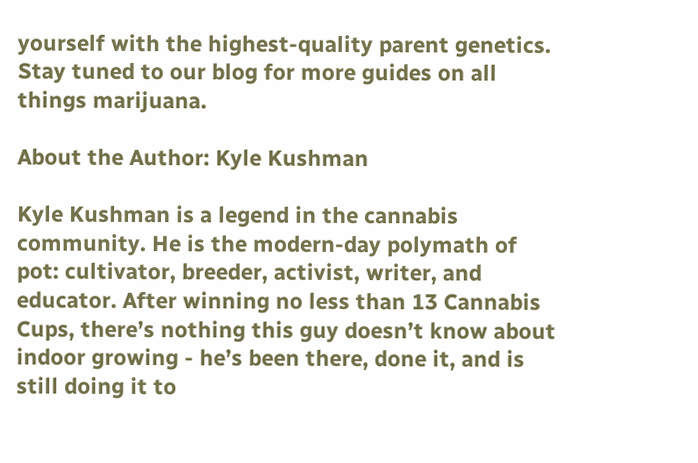yourself with the highest-quality parent genetics. Stay tuned to our blog for more guides on all things marijuana.

About the Author: Kyle Kushman

Kyle Kushman is a legend in the cannabis community. He is the modern-day polymath of pot: cultivator, breeder, activist, writer, and educator. After winning no less than 13 Cannabis Cups, there’s nothing this guy doesn’t know about indoor growing - he’s been there, done it, and is still doing it to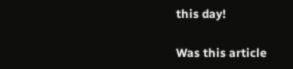this day!

Was this article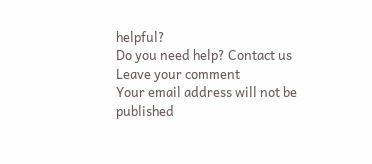helpful?
Do you need help? Contact us
Leave your comment
Your email address will not be published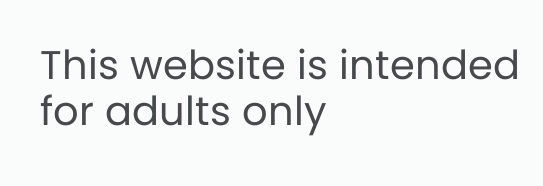This website is intended for adults only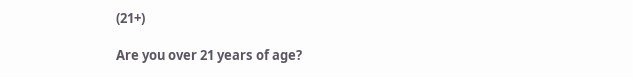(21+)

Are you over 21 years of age?